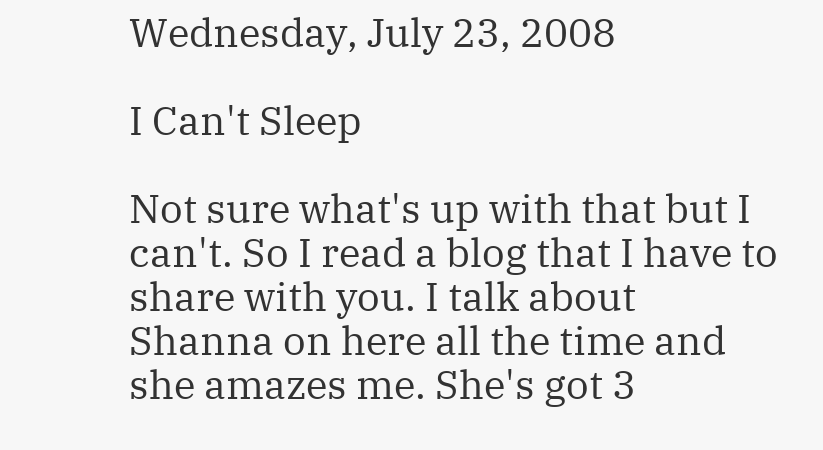Wednesday, July 23, 2008

I Can't Sleep

Not sure what's up with that but I can't. So I read a blog that I have to share with you. I talk about Shanna on here all the time and she amazes me. She's got 3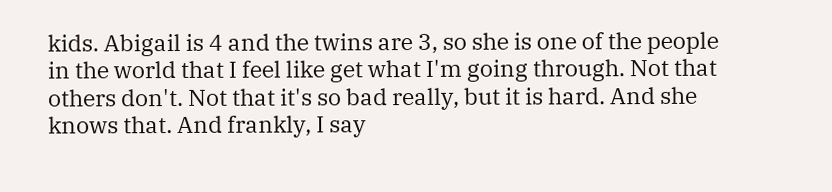kids. Abigail is 4 and the twins are 3, so she is one of the people in the world that I feel like get what I'm going through. Not that others don't. Not that it's so bad really, but it is hard. And she knows that. And frankly, I say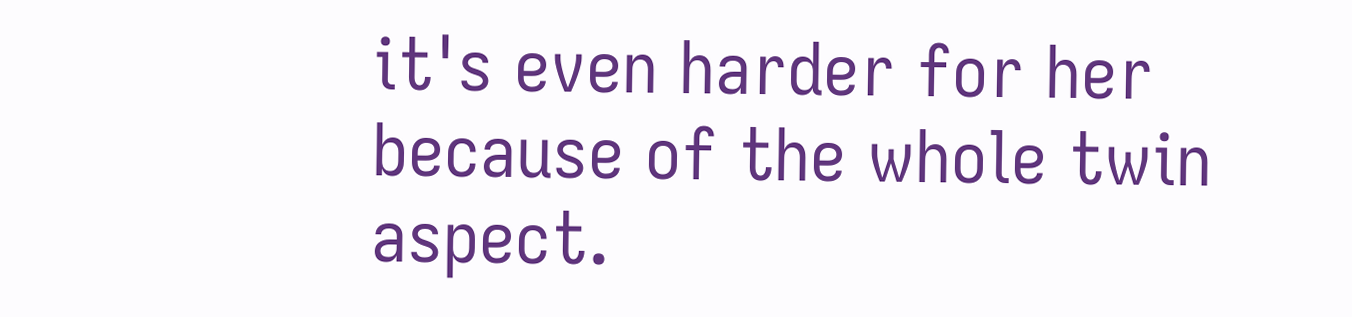it's even harder for her because of the whole twin aspect.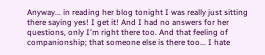Anyway... in reading her blog tonight I was really just sitting there saying yes! I get it! And I had no answers for her questions, only I'm right there too. And that feeling of companionship; that someone else is there too... I hate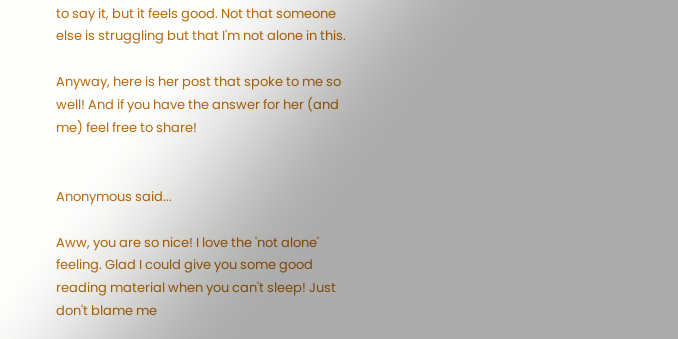to say it, but it feels good. Not that someone else is struggling but that I'm not alone in this.

Anyway, here is her post that spoke to me so well! And if you have the answer for her (and me) feel free to share!


Anonymous said...

Aww, you are so nice! I love the 'not alone' feeling. Glad I could give you some good reading material when you can't sleep! Just don't blame me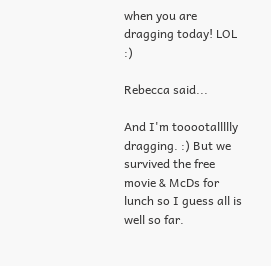when you are dragging today! LOL :)

Rebecca said...

And I'm tooootallllly dragging. :) But we survived the free movie & McDs for lunch so I guess all is well so far.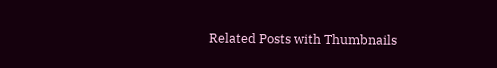Related Posts with Thumbnails